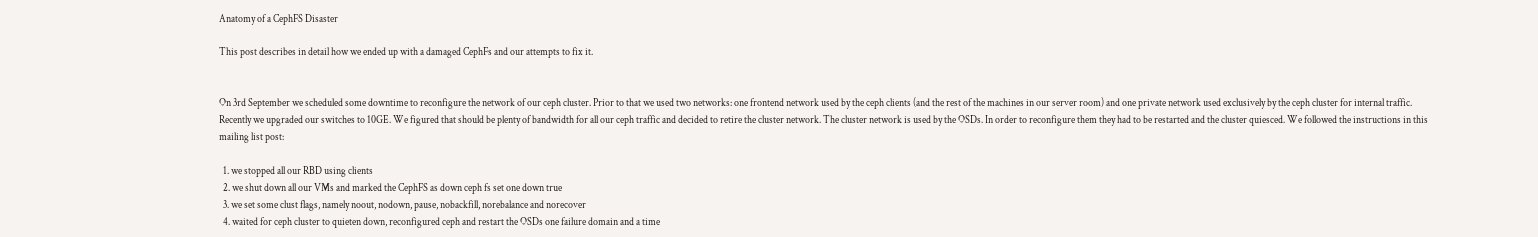Anatomy of a CephFS Disaster

This post describes in detail how we ended up with a damaged CephFs and our attempts to fix it.


On 3rd September we scheduled some downtime to reconfigure the network of our ceph cluster. Prior to that we used two networks: one frontend network used by the ceph clients (and the rest of the machines in our server room) and one private network used exclusively by the ceph cluster for internal traffic. Recently we upgraded our switches to 10GE. We figured that should be plenty of bandwidth for all our ceph traffic and decided to retire the cluster network. The cluster network is used by the OSDs. In order to reconfigure them they had to be restarted and the cluster quiesced. We followed the instructions in this mailing list post:

  1. we stopped all our RBD using clients
  2. we shut down all our VMs and marked the CephFS as down ceph fs set one down true
  3. we set some clust flags, namely noout, nodown, pause, nobackfill, norebalance and norecover
  4. waited for ceph cluster to quieten down, reconfigured ceph and restart the OSDs one failure domain and a time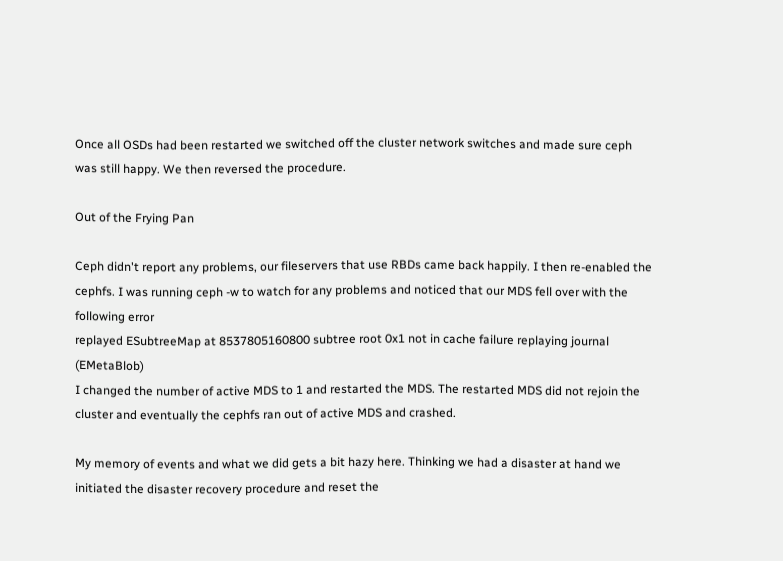Once all OSDs had been restarted we switched off the cluster network switches and made sure ceph was still happy. We then reversed the procedure.

Out of the Frying Pan

Ceph didn't report any problems, our fileservers that use RBDs came back happily. I then re-enabled the cephfs. I was running ceph -w to watch for any problems and noticed that our MDS fell over with the following error
replayed ESubtreeMap at 8537805160800 subtree root 0x1 not in cache failure replaying journal (EMetaBlob)
I changed the number of active MDS to 1 and restarted the MDS. The restarted MDS did not rejoin the cluster and eventually the cephfs ran out of active MDS and crashed.

My memory of events and what we did gets a bit hazy here. Thinking we had a disaster at hand we initiated the disaster recovery procedure and reset the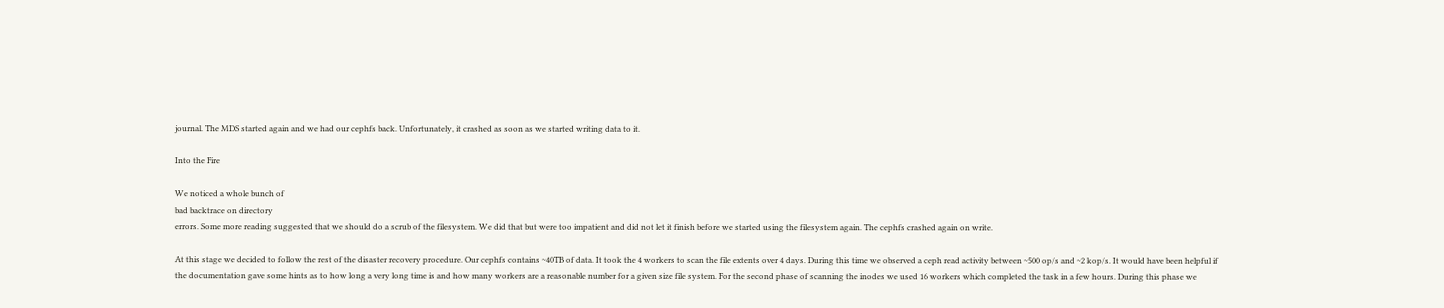journal. The MDS started again and we had our cephfs back. Unfortunately, it crashed as soon as we started writing data to it.

Into the Fire

We noticed a whole bunch of
bad backtrace on directory
errors. Some more reading suggested that we should do a scrub of the filesystem. We did that but were too impatient and did not let it finish before we started using the filesystem again. The cephfs crashed again on write.

At this stage we decided to follow the rest of the disaster recovery procedure. Our cephfs contains ~40TB of data. It took the 4 workers to scan the file extents over 4 days. During this time we observed a ceph read activity between ~500 op/s and ~2 kop/s. It would have been helpful if the documentation gave some hints as to how long a very long time is and how many workers are a reasonable number for a given size file system. For the second phase of scanning the inodes we used 16 workers which completed the task in a few hours. During this phase we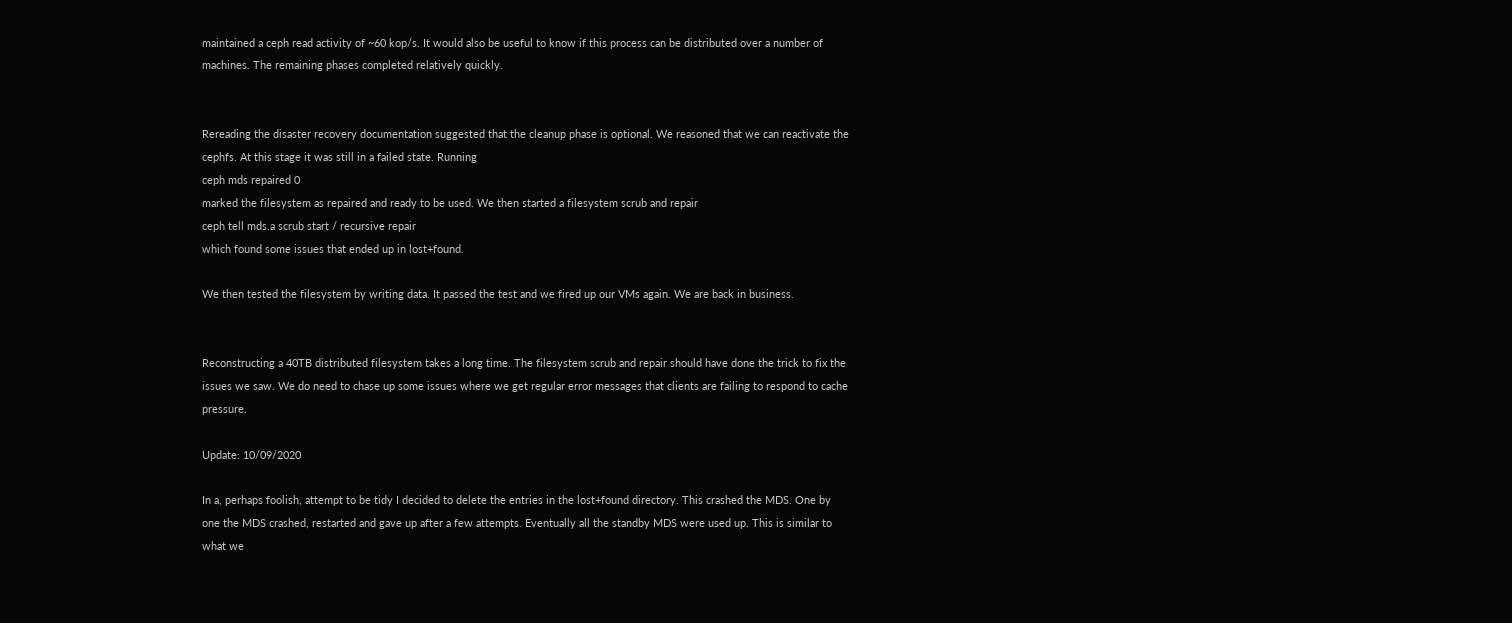maintained a ceph read activity of ~60 kop/s. It would also be useful to know if this process can be distributed over a number of machines. The remaining phases completed relatively quickly.


Rereading the disaster recovery documentation suggested that the cleanup phase is optional. We reasoned that we can reactivate the cephfs. At this stage it was still in a failed state. Running
ceph mds repaired 0
marked the filesystem as repaired and ready to be used. We then started a filesystem scrub and repair
ceph tell mds.a scrub start / recursive repair
which found some issues that ended up in lost+found.

We then tested the filesystem by writing data. It passed the test and we fired up our VMs again. We are back in business.


Reconstructing a 40TB distributed filesystem takes a long time. The filesystem scrub and repair should have done the trick to fix the issues we saw. We do need to chase up some issues where we get regular error messages that clients are failing to respond to cache pressure.

Update: 10/09/2020

In a, perhaps foolish, attempt to be tidy I decided to delete the entries in the lost+found directory. This crashed the MDS. One by one the MDS crashed, restarted and gave up after a few attempts. Eventually all the standby MDS were used up. This is similar to what we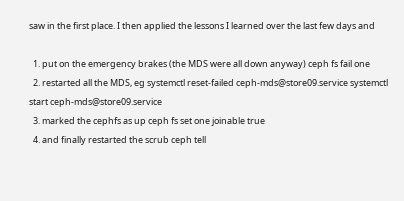saw in the first place. I then applied the lessons I learned over the last few days and

  1. put on the emergency brakes (the MDS were all down anyway) ceph fs fail one
  2. restarted all the MDS, eg systemctl reset-failed ceph-mds@store09.service systemctl start ceph-mds@store09.service
  3. marked the cephfs as up ceph fs set one joinable true
  4. and finally restarted the scrub ceph tell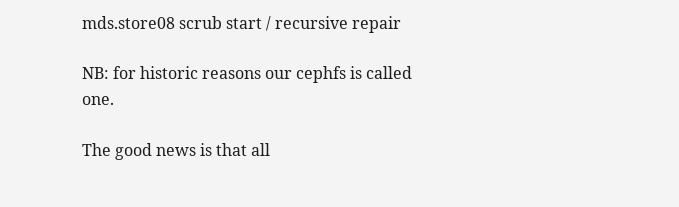mds.store08 scrub start / recursive repair

NB: for historic reasons our cephfs is called one.

The good news is that all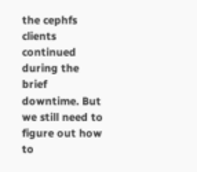the cephfs clients continued during the brief downtime. But we still need to figure out how to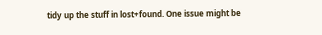tidy up the stuff in lost+found. One issue might be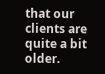that our clients are quite a bit older.